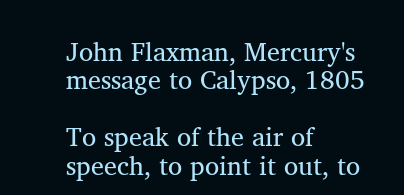John Flaxman, Mercury's message to Calypso, 1805

To speak of the air of speech, to point it out, to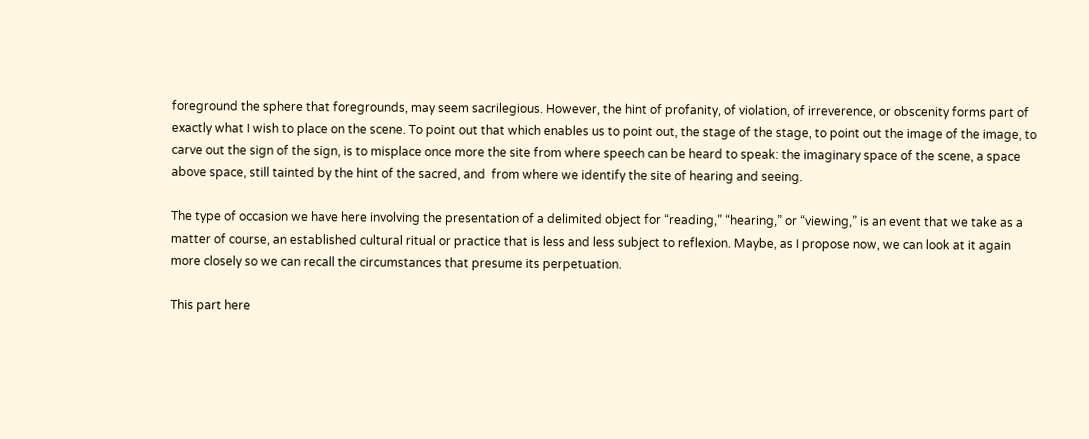foreground the sphere that foregrounds, may seem sacrilegious. However, the hint of profanity, of violation, of irreverence, or obscenity forms part of exactly what I wish to place on the scene. To point out that which enables us to point out, the stage of the stage, to point out the image of the image, to carve out the sign of the sign, is to misplace once more the site from where speech can be heard to speak: the imaginary space of the scene, a space above space, still tainted by the hint of the sacred, and  from where we identify the site of hearing and seeing.

The type of occasion we have here involving the presentation of a delimited object for “reading,” “hearing,” or “viewing,” is an event that we take as a matter of course, an established cultural ritual or practice that is less and less subject to reflexion. Maybe, as I propose now, we can look at it again more closely so we can recall the circumstances that presume its perpetuation.

This part here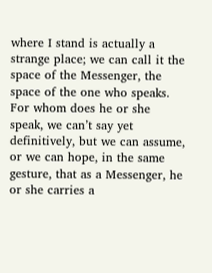where I stand is actually a strange place; we can call it the space of the Messenger, the space of the one who speaks. For whom does he or she speak, we can’t say yet definitively, but we can assume, or we can hope, in the same gesture, that as a Messenger, he or she carries a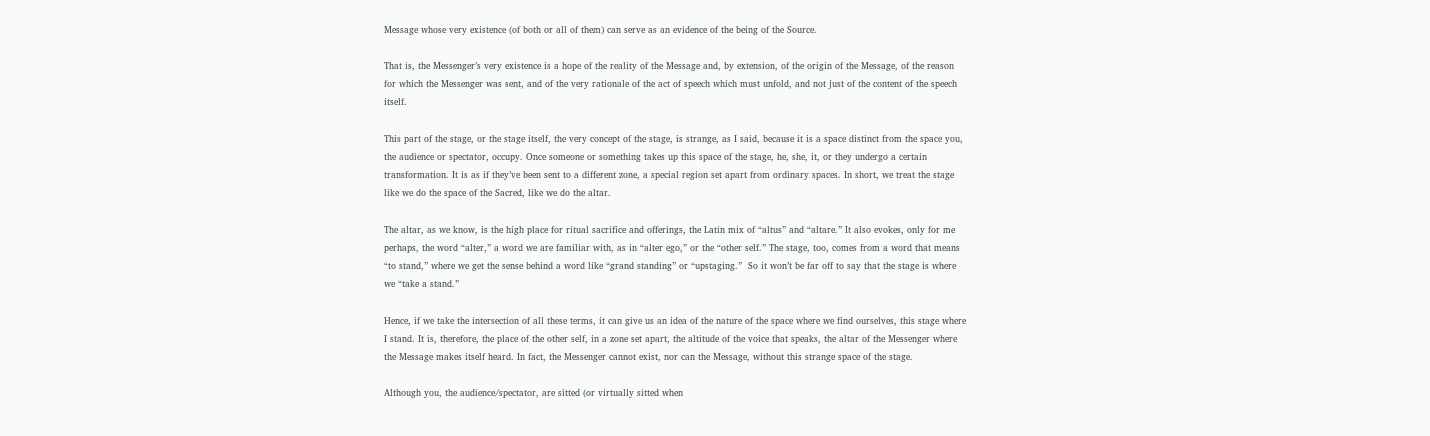Message whose very existence (of both or all of them) can serve as an evidence of the being of the Source.

That is, the Messenger’s very existence is a hope of the reality of the Message and, by extension, of the origin of the Message, of the reason for which the Messenger was sent, and of the very rationale of the act of speech which must unfold, and not just of the content of the speech itself.

This part of the stage, or the stage itself, the very concept of the stage, is strange, as I said, because it is a space distinct from the space you, the audience or spectator, occupy. Once someone or something takes up this space of the stage, he, she, it, or they undergo a certain transformation. It is as if they’ve been sent to a different zone, a special region set apart from ordinary spaces. In short, we treat the stage like we do the space of the Sacred, like we do the altar.

The altar, as we know, is the high place for ritual sacrifice and offerings, the Latin mix of “altus” and “altare.” It also evokes, only for me perhaps, the word “alter,” a word we are familiar with, as in “alter ego,” or the “other self.” The stage, too, comes from a word that means “to stand,” where we get the sense behind a word like “grand standing” or “upstaging.”  So it won’t be far off to say that the stage is where we “take a stand.”

Hence, if we take the intersection of all these terms, it can give us an idea of the nature of the space where we find ourselves, this stage where I stand. It is, therefore, the place of the other self, in a zone set apart, the altitude of the voice that speaks, the altar of the Messenger where the Message makes itself heard. In fact, the Messenger cannot exist, nor can the Message, without this strange space of the stage.

Although you, the audience/spectator, are sitted (or virtually sitted when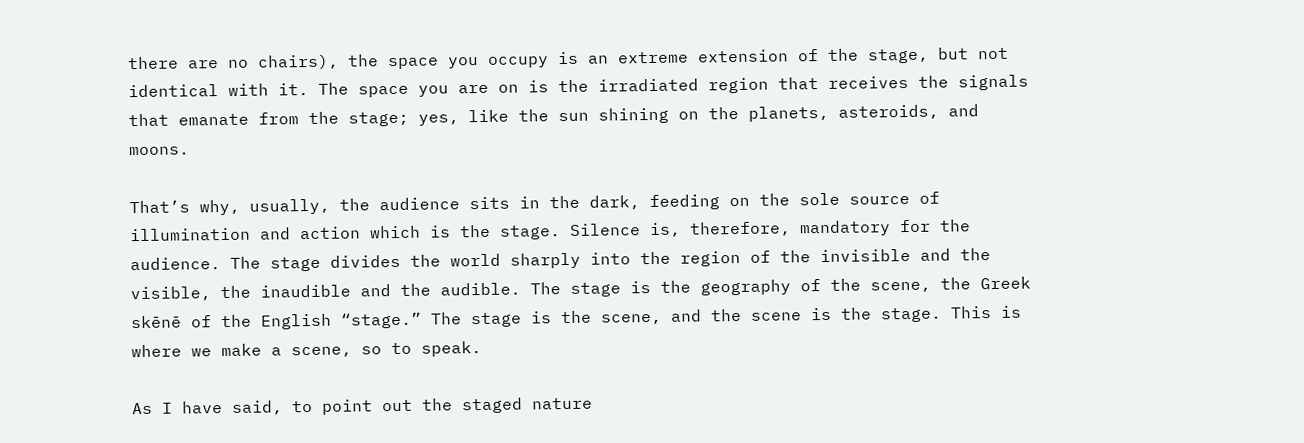there are no chairs), the space you occupy is an extreme extension of the stage, but not identical with it. The space you are on is the irradiated region that receives the signals that emanate from the stage; yes, like the sun shining on the planets, asteroids, and moons.

That’s why, usually, the audience sits in the dark, feeding on the sole source of illumination and action which is the stage. Silence is, therefore, mandatory for the audience. The stage divides the world sharply into the region of the invisible and the visible, the inaudible and the audible. The stage is the geography of the scene, the Greek skēnē of the English “stage.” The stage is the scene, and the scene is the stage. This is where we make a scene, so to speak.

As I have said, to point out the staged nature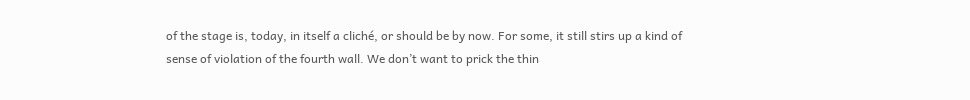of the stage is, today, in itself a cliché, or should be by now. For some, it still stirs up a kind of sense of violation of the fourth wall. We don’t want to prick the thin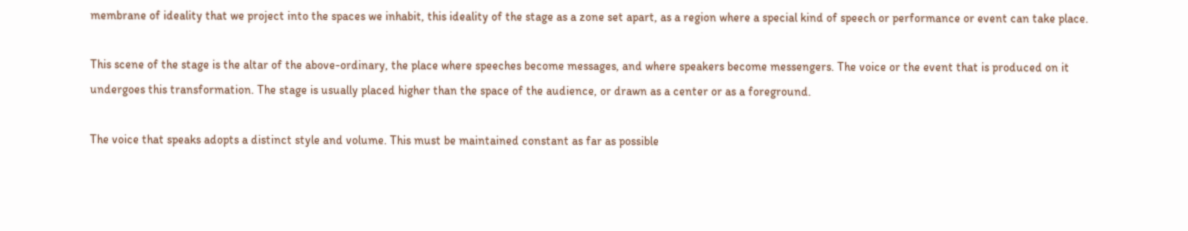membrane of ideality that we project into the spaces we inhabit, this ideality of the stage as a zone set apart, as a region where a special kind of speech or performance or event can take place.

This scene of the stage is the altar of the above-ordinary, the place where speeches become messages, and where speakers become messengers. The voice or the event that is produced on it undergoes this transformation. The stage is usually placed higher than the space of the audience, or drawn as a center or as a foreground.

The voice that speaks adopts a distinct style and volume. This must be maintained constant as far as possible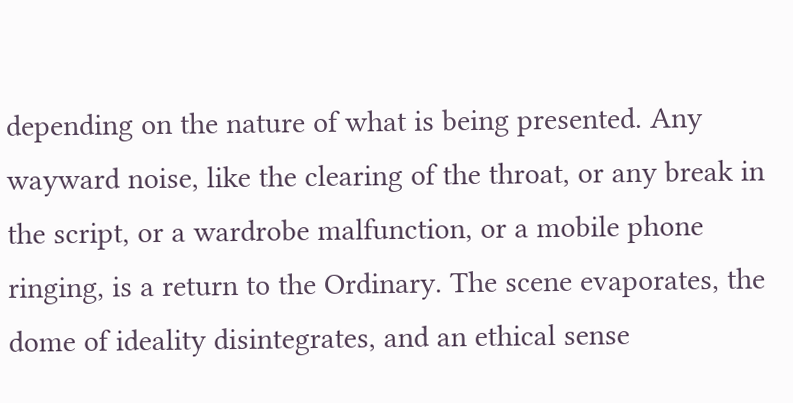depending on the nature of what is being presented. Any wayward noise, like the clearing of the throat, or any break in the script, or a wardrobe malfunction, or a mobile phone ringing, is a return to the Ordinary. The scene evaporates, the dome of ideality disintegrates, and an ethical sense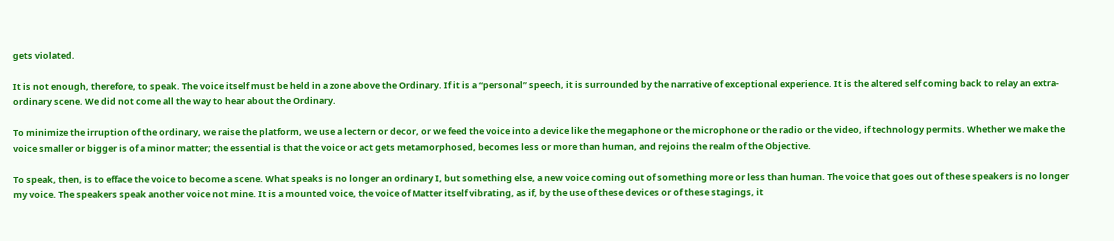gets violated.

It is not enough, therefore, to speak. The voice itself must be held in a zone above the Ordinary. If it is a “personal” speech, it is surrounded by the narrative of exceptional experience. It is the altered self coming back to relay an extra-ordinary scene. We did not come all the way to hear about the Ordinary.

To minimize the irruption of the ordinary, we raise the platform, we use a lectern or decor, or we feed the voice into a device like the megaphone or the microphone or the radio or the video, if technology permits. Whether we make the voice smaller or bigger is of a minor matter; the essential is that the voice or act gets metamorphosed, becomes less or more than human, and rejoins the realm of the Objective.

To speak, then, is to efface the voice to become a scene. What speaks is no longer an ordinary I, but something else, a new voice coming out of something more or less than human. The voice that goes out of these speakers is no longer my voice. The speakers speak another voice not mine. It is a mounted voice, the voice of Matter itself vibrating, as if, by the use of these devices or of these stagings, it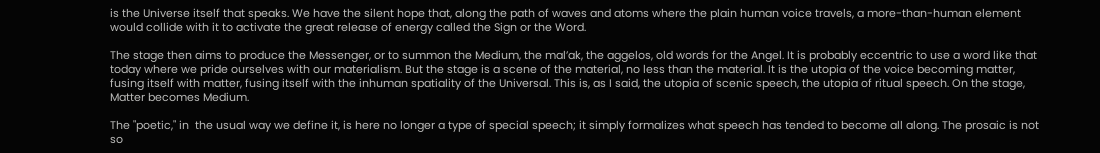is the Universe itself that speaks. We have the silent hope that, along the path of waves and atoms where the plain human voice travels, a more-than-human element would collide with it to activate the great release of energy called the Sign or the Word.

The stage then aims to produce the Messenger, or to summon the Medium, the mal’ak, the aggelos, old words for the Angel. It is probably eccentric to use a word like that today where we pride ourselves with our materialism. But the stage is a scene of the material, no less than the material. It is the utopia of the voice becoming matter, fusing itself with matter, fusing itself with the inhuman spatiality of the Universal. This is, as I said, the utopia of scenic speech, the utopia of ritual speech. On the stage, Matter becomes Medium.

The "poetic," in  the usual way we define it, is here no longer a type of special speech; it simply formalizes what speech has tended to become all along. The prosaic is not so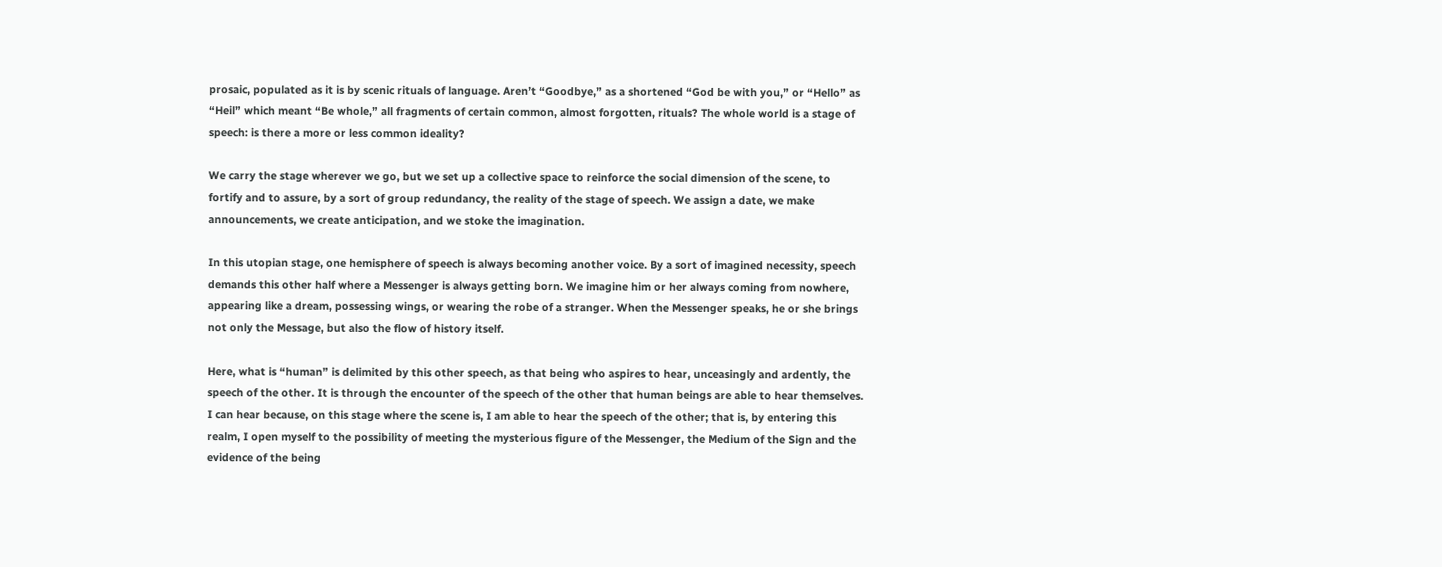prosaic, populated as it is by scenic rituals of language. Aren’t “Goodbye,” as a shortened “God be with you,” or “Hello” as “Heil” which meant “Be whole,” all fragments of certain common, almost forgotten, rituals? The whole world is a stage of speech: is there a more or less common ideality?

We carry the stage wherever we go, but we set up a collective space to reinforce the social dimension of the scene, to fortify and to assure, by a sort of group redundancy, the reality of the stage of speech. We assign a date, we make announcements, we create anticipation, and we stoke the imagination.

In this utopian stage, one hemisphere of speech is always becoming another voice. By a sort of imagined necessity, speech demands this other half where a Messenger is always getting born. We imagine him or her always coming from nowhere, appearing like a dream, possessing wings, or wearing the robe of a stranger. When the Messenger speaks, he or she brings not only the Message, but also the flow of history itself.

Here, what is “human” is delimited by this other speech, as that being who aspires to hear, unceasingly and ardently, the speech of the other. It is through the encounter of the speech of the other that human beings are able to hear themselves. I can hear because, on this stage where the scene is, I am able to hear the speech of the other; that is, by entering this realm, I open myself to the possibility of meeting the mysterious figure of the Messenger, the Medium of the Sign and the evidence of the being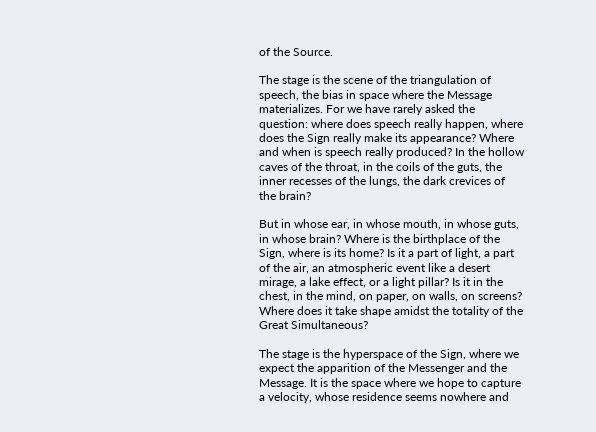of the Source.

The stage is the scene of the triangulation of speech, the bias in space where the Message materializes. For we have rarely asked the question: where does speech really happen, where does the Sign really make its appearance? Where and when is speech really produced? In the hollow caves of the throat, in the coils of the guts, the inner recesses of the lungs, the dark crevices of the brain?

But in whose ear, in whose mouth, in whose guts, in whose brain? Where is the birthplace of the Sign, where is its home? Is it a part of light, a part of the air, an atmospheric event like a desert mirage, a lake effect, or a light pillar? Is it in the chest, in the mind, on paper, on walls, on screens? Where does it take shape amidst the totality of the Great Simultaneous?

The stage is the hyperspace of the Sign, where we expect the apparition of the Messenger and the Message. It is the space where we hope to capture a velocity, whose residence seems nowhere and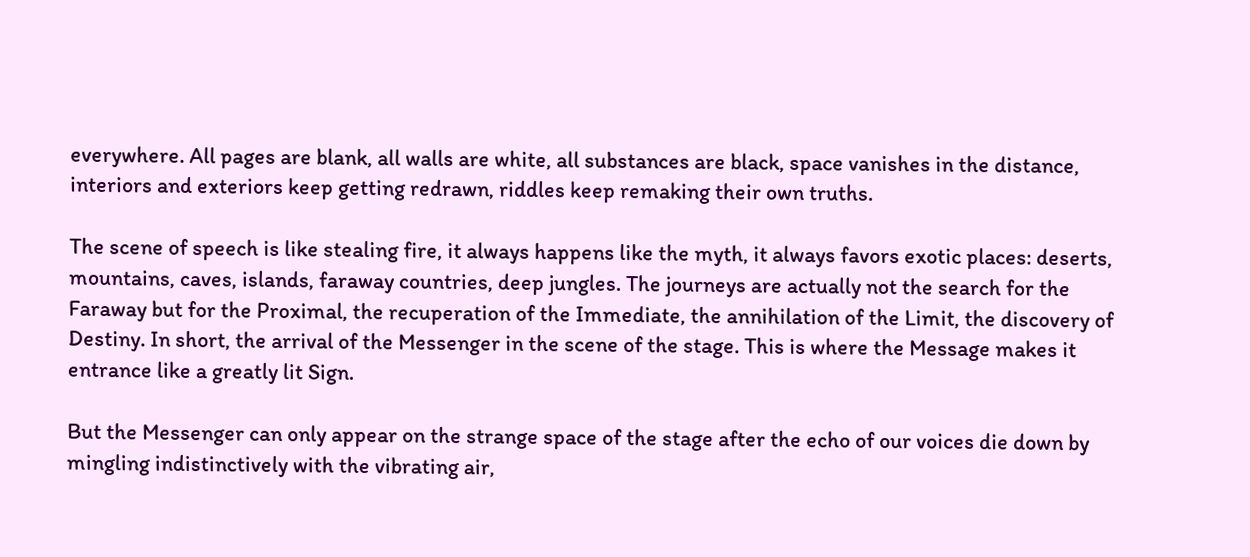everywhere. All pages are blank, all walls are white, all substances are black, space vanishes in the distance, interiors and exteriors keep getting redrawn, riddles keep remaking their own truths.

The scene of speech is like stealing fire, it always happens like the myth, it always favors exotic places: deserts, mountains, caves, islands, faraway countries, deep jungles. The journeys are actually not the search for the Faraway but for the Proximal, the recuperation of the Immediate, the annihilation of the Limit, the discovery of Destiny. In short, the arrival of the Messenger in the scene of the stage. This is where the Message makes it entrance like a greatly lit Sign.

But the Messenger can only appear on the strange space of the stage after the echo of our voices die down by mingling indistinctively with the vibrating air,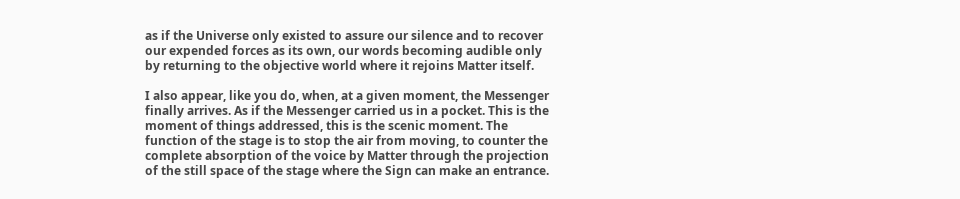as if the Universe only existed to assure our silence and to recover our expended forces as its own, our words becoming audible only by returning to the objective world where it rejoins Matter itself.

I also appear, like you do, when, at a given moment, the Messenger finally arrives. As if the Messenger carried us in a pocket. This is the moment of things addressed, this is the scenic moment. The function of the stage is to stop the air from moving, to counter the complete absorption of the voice by Matter through the projection of the still space of the stage where the Sign can make an entrance.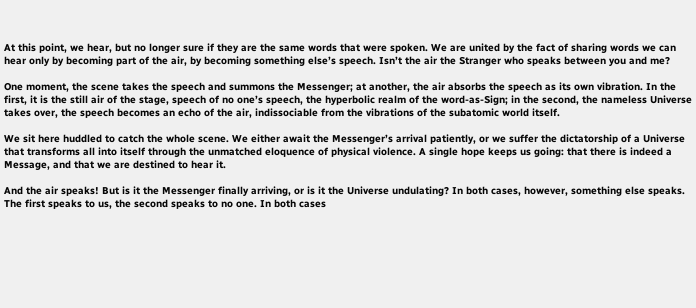At this point, we hear, but no longer sure if they are the same words that were spoken. We are united by the fact of sharing words we can hear only by becoming part of the air, by becoming something else’s speech. Isn’t the air the Stranger who speaks between you and me?

One moment, the scene takes the speech and summons the Messenger; at another, the air absorbs the speech as its own vibration. In the first, it is the still air of the stage, speech of no one’s speech, the hyperbolic realm of the word-as-Sign; in the second, the nameless Universe takes over, the speech becomes an echo of the air, indissociable from the vibrations of the subatomic world itself.

We sit here huddled to catch the whole scene. We either await the Messenger’s arrival patiently, or we suffer the dictatorship of a Universe that transforms all into itself through the unmatched eloquence of physical violence. A single hope keeps us going: that there is indeed a Message, and that we are destined to hear it.

And the air speaks! But is it the Messenger finally arriving, or is it the Universe undulating? In both cases, however, something else speaks. The first speaks to us, the second speaks to no one. In both cases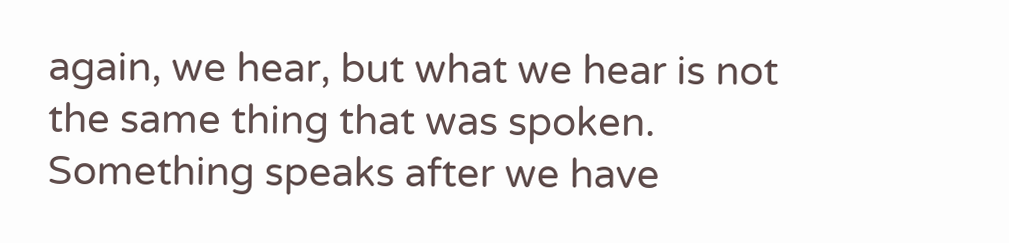again, we hear, but what we hear is not the same thing that was spoken. Something speaks after we have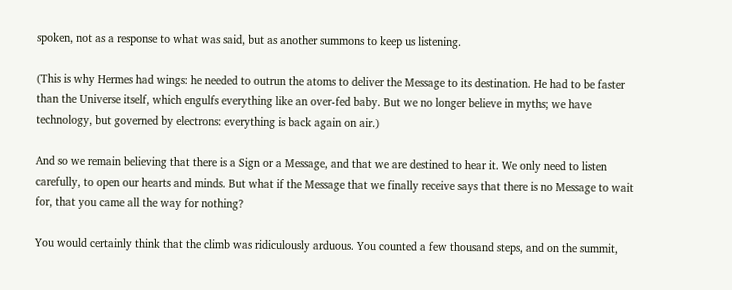spoken, not as a response to what was said, but as another summons to keep us listening.

(This is why Hermes had wings: he needed to outrun the atoms to deliver the Message to its destination. He had to be faster than the Universe itself, which engulfs everything like an over-fed baby. But we no longer believe in myths; we have technology, but governed by electrons: everything is back again on air.)

And so we remain believing that there is a Sign or a Message, and that we are destined to hear it. We only need to listen carefully, to open our hearts and minds. But what if the Message that we finally receive says that there is no Message to wait for, that you came all the way for nothing?

You would certainly think that the climb was ridiculously arduous. You counted a few thousand steps, and on the summit,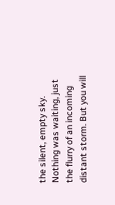the silent, empty sky. Nothing was waiting, just the flurry of an incoming distant storm. But you will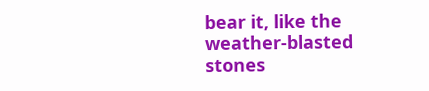bear it, like the weather-blasted stones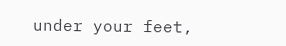under your feet,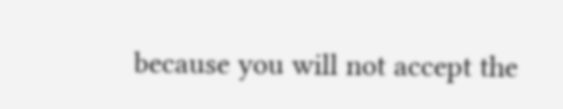because you will not accept the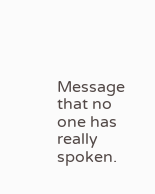Message that no one has really spoken.